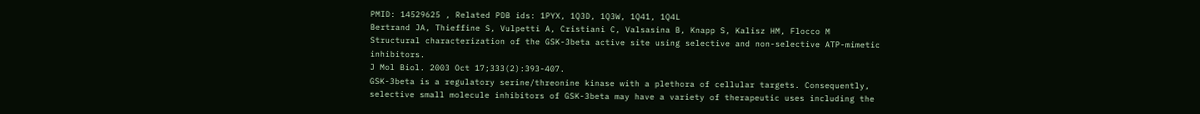PMID: 14529625 , Related PDB ids: 1PYX, 1Q3D, 1Q3W, 1Q41, 1Q4L
Bertrand JA, Thieffine S, Vulpetti A, Cristiani C, Valsasina B, Knapp S, Kalisz HM, Flocco M
Structural characterization of the GSK-3beta active site using selective and non-selective ATP-mimetic inhibitors.
J Mol Biol. 2003 Oct 17;333(2):393-407.
GSK-3beta is a regulatory serine/threonine kinase with a plethora of cellular targets. Consequently, selective small molecule inhibitors of GSK-3beta may have a variety of therapeutic uses including the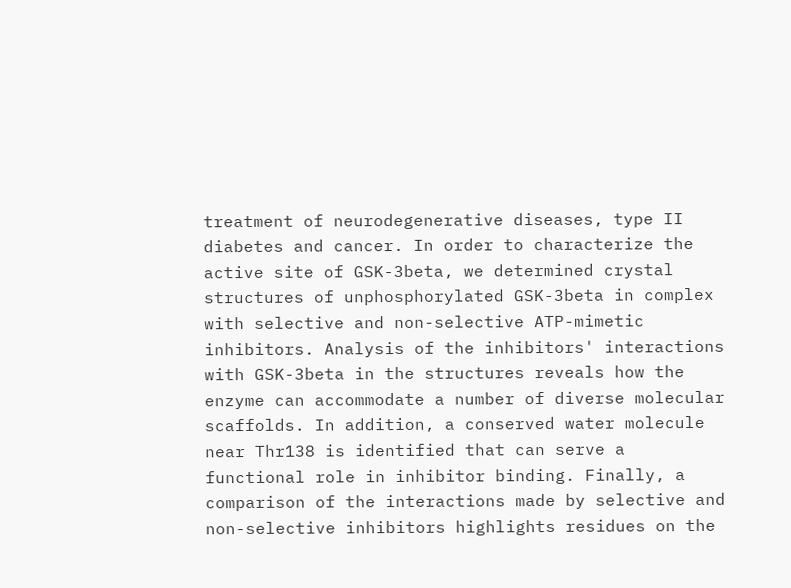treatment of neurodegenerative diseases, type II diabetes and cancer. In order to characterize the active site of GSK-3beta, we determined crystal structures of unphosphorylated GSK-3beta in complex with selective and non-selective ATP-mimetic inhibitors. Analysis of the inhibitors' interactions with GSK-3beta in the structures reveals how the enzyme can accommodate a number of diverse molecular scaffolds. In addition, a conserved water molecule near Thr138 is identified that can serve a functional role in inhibitor binding. Finally, a comparison of the interactions made by selective and non-selective inhibitors highlights residues on the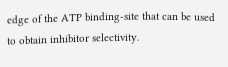edge of the ATP binding-site that can be used to obtain inhibitor selectivity.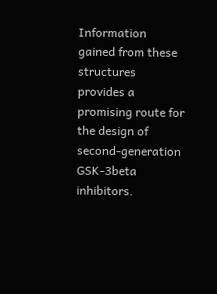Information gained from these structures provides a promising route for the design of second-generation GSK-3beta inhibitors.